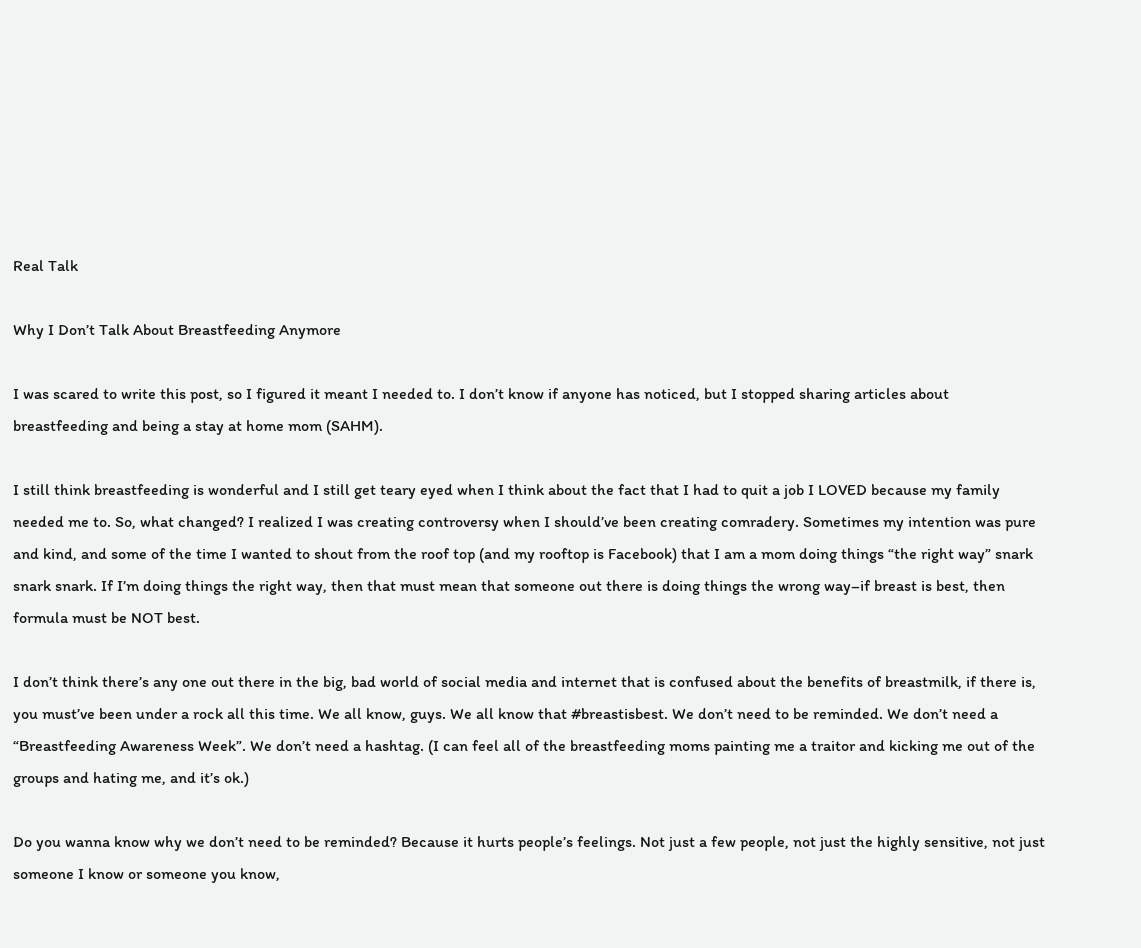Real Talk

Why I Don’t Talk About Breastfeeding Anymore

I was scared to write this post, so I figured it meant I needed to. I don’t know if anyone has noticed, but I stopped sharing articles about breastfeeding and being a stay at home mom (SAHM).

I still think breastfeeding is wonderful and I still get teary eyed when I think about the fact that I had to quit a job I LOVED because my family needed me to. So, what changed? I realized I was creating controversy when I should’ve been creating comradery. Sometimes my intention was pure and kind, and some of the time I wanted to shout from the roof top (and my rooftop is Facebook) that I am a mom doing things “the right way” snark snark snark. If I’m doing things the right way, then that must mean that someone out there is doing things the wrong way–if breast is best, then formula must be NOT best.

I don’t think there’s any one out there in the big, bad world of social media and internet that is confused about the benefits of breastmilk, if there is, you must’ve been under a rock all this time. We all know, guys. We all know that #breastisbest. We don’t need to be reminded. We don’t need a “Breastfeeding Awareness Week”. We don’t need a hashtag. (I can feel all of the breastfeeding moms painting me a traitor and kicking me out of the groups and hating me, and it’s ok.)

Do you wanna know why we don’t need to be reminded? Because it hurts people’s feelings. Not just a few people, not just the highly sensitive, not just someone I know or someone you know,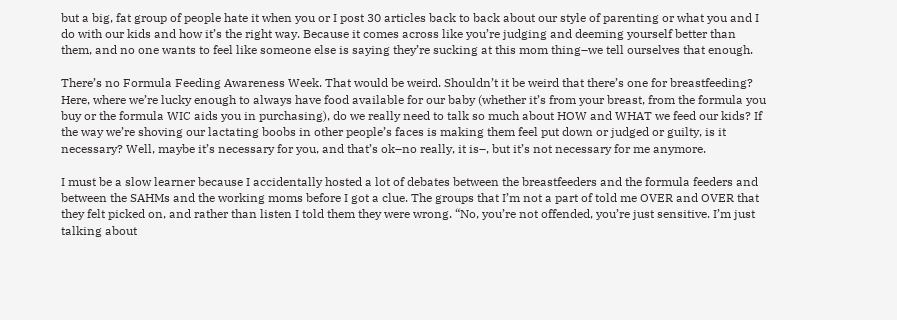but a big, fat group of people hate it when you or I post 30 articles back to back about our style of parenting or what you and I do with our kids and how it’s the right way. Because it comes across like you’re judging and deeming yourself better than them, and no one wants to feel like someone else is saying they’re sucking at this mom thing–we tell ourselves that enough.

There’s no Formula Feeding Awareness Week. That would be weird. Shouldn’t it be weird that there’s one for breastfeeding? Here, where we’re lucky enough to always have food available for our baby (whether it’s from your breast, from the formula you buy or the formula WIC aids you in purchasing), do we really need to talk so much about HOW and WHAT we feed our kids? If the way we’re shoving our lactating boobs in other people’s faces is making them feel put down or judged or guilty, is it necessary? Well, maybe it’s necessary for you, and that’s ok–no really, it is–, but it’s not necessary for me anymore.

I must be a slow learner because I accidentally hosted a lot of debates between the breastfeeders and the formula feeders and between the SAHMs and the working moms before I got a clue. The groups that I’m not a part of told me OVER and OVER that they felt picked on, and rather than listen I told them they were wrong. “No, you’re not offended, you’re just sensitive. I’m just talking about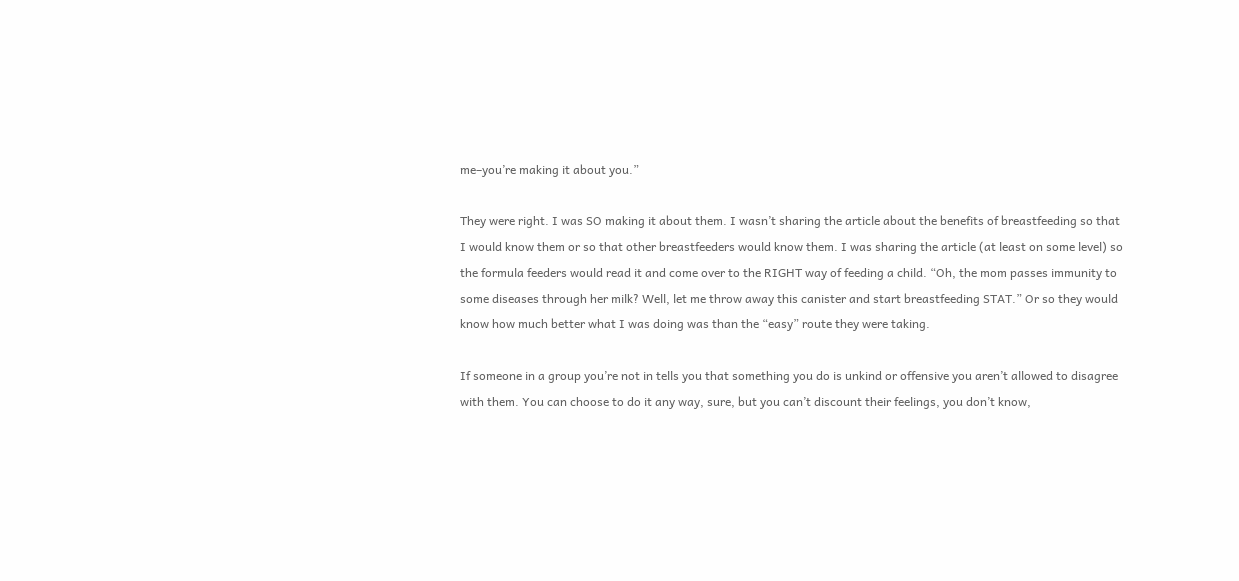me–you’re making it about you.”

They were right. I was SO making it about them. I wasn’t sharing the article about the benefits of breastfeeding so that I would know them or so that other breastfeeders would know them. I was sharing the article (at least on some level) so the formula feeders would read it and come over to the RIGHT way of feeding a child. “Oh, the mom passes immunity to some diseases through her milk? Well, let me throw away this canister and start breastfeeding STAT.” Or so they would know how much better what I was doing was than the “easy” route they were taking.

If someone in a group you’re not in tells you that something you do is unkind or offensive you aren’t allowed to disagree with them. You can choose to do it any way, sure, but you can’t discount their feelings, you don’t know,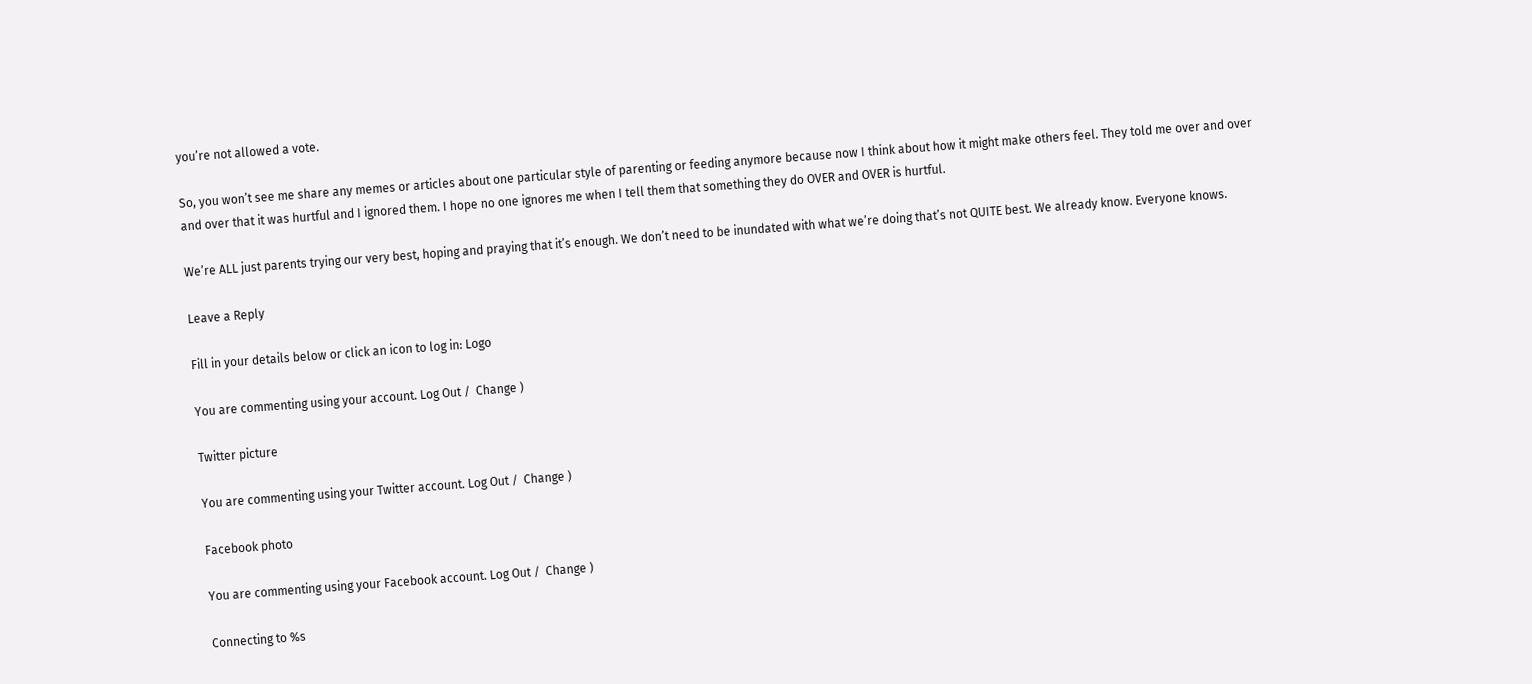you’re not allowed a vote.

So, you won’t see me share any memes or articles about one particular style of parenting or feeding anymore because now I think about how it might make others feel. They told me over and over and over that it was hurtful and I ignored them. I hope no one ignores me when I tell them that something they do OVER and OVER is hurtful.

We’re ALL just parents trying our very best, hoping and praying that it’s enough. We don’t need to be inundated with what we’re doing that’s not QUITE best. We already know. Everyone knows.

Leave a Reply

Fill in your details below or click an icon to log in: Logo

You are commenting using your account. Log Out /  Change )

Twitter picture

You are commenting using your Twitter account. Log Out /  Change )

Facebook photo

You are commenting using your Facebook account. Log Out /  Change )

Connecting to %s